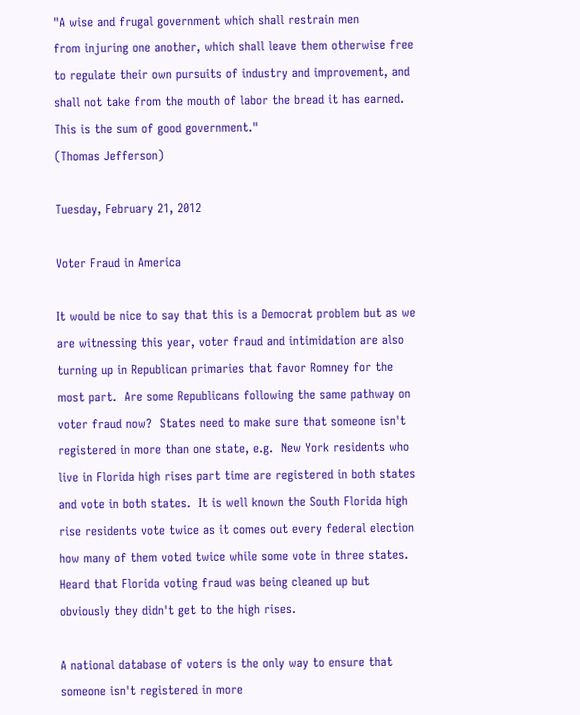"A wise and frugal government which shall restrain men
from injuring one another, which shall leave them otherwise free to regulate their own pursuits of industry and improvement, and shall not take from the mouth of labor the bread it has earned. This is the sum of good government."
(Thomas Jefferson)

Tuesday, February 21, 2012

Voter Fraud in America

It would be nice to say that this is a Democrat problem but as we are witnessing this year, voter fraud and intimidation are also turning up in Republican primaries that favor Romney for the most part.  Are some Republicans following the same pathway on voter fraud now?  States need to make sure that someone isn't registered in more than one state, e.g.  New York residents who live in Florida high rises part time are registered in both states and vote in both states.  It is well known the South Florida high rise residents vote twice as it comes out every federal election how many of them voted twice while some vote in three states.  Heard that Florida voting fraud was being cleaned up but obviously they didn't get to the high rises.

A national database of voters is the only way to ensure that someone isn't registered in more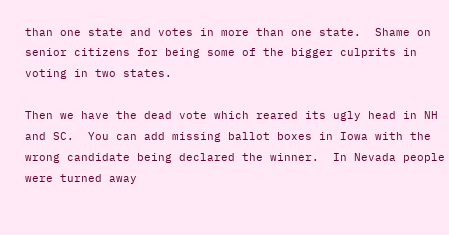than one state and votes in more than one state.  Shame on senior citizens for being some of the bigger culprits in voting in two states.

Then we have the dead vote which reared its ugly head in NH and SC.  You can add missing ballot boxes in Iowa with the wrong candidate being declared the winner.  In Nevada people were turned away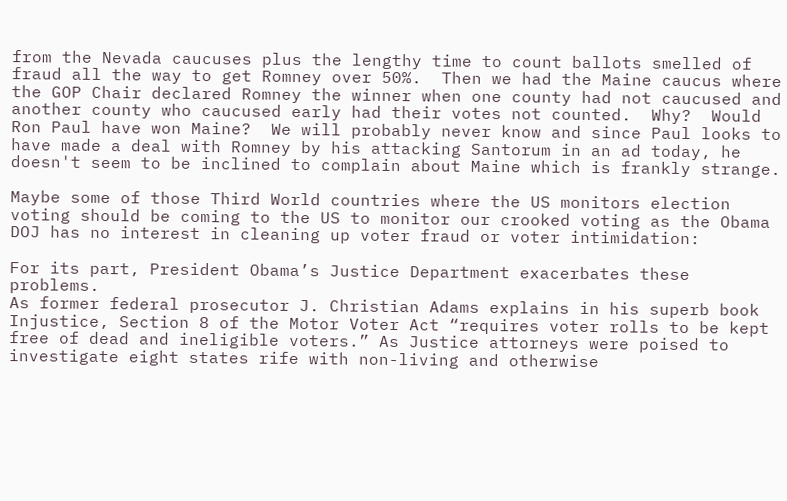from the Nevada caucuses plus the lengthy time to count ballots smelled of fraud all the way to get Romney over 50%.  Then we had the Maine caucus where the GOP Chair declared Romney the winner when one county had not caucused and another county who caucused early had their votes not counted.  Why?  Would Ron Paul have won Maine?  We will probably never know and since Paul looks to have made a deal with Romney by his attacking Santorum in an ad today, he doesn't seem to be inclined to complain about Maine which is frankly strange.

Maybe some of those Third World countries where the US monitors election voting should be coming to the US to monitor our crooked voting as the Obama DOJ has no interest in cleaning up voter fraud or voter intimidation:

For its part, President Obama’s Justice Department exacerbates these problems.
As former federal prosecutor J. Christian Adams explains in his superb book Injustice, Section 8 of the Motor Voter Act “requires voter rolls to be kept free of dead and ineligible voters.” As Justice attorneys were poised to investigate eight states rife with non-living and otherwise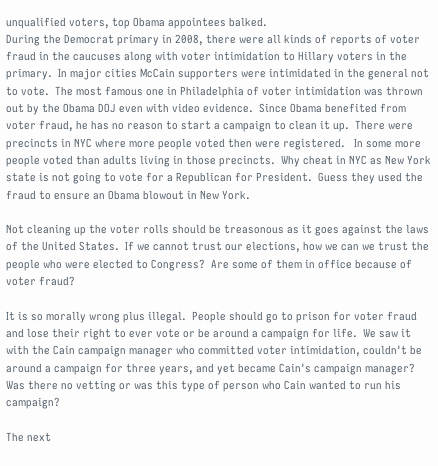unqualified voters, top Obama appointees balked.
During the Democrat primary in 2008, there were all kinds of reports of voter fraud in the caucuses along with voter intimidation to Hillary voters in the primary.  In major cities McCain supporters were intimidated in the general not to vote.  The most famous one in Philadelphia of voter intimidation was thrown out by the Obama DOJ even with video evidence.  Since Obama benefited from voter fraud, he has no reason to start a campaign to clean it up.  There were precincts in NYC where more people voted then were registered.   In some more people voted than adults living in those precincts.  Why cheat in NYC as New York state is not going to vote for a Republican for President.  Guess they used the fraud to ensure an Obama blowout in New York.

Not cleaning up the voter rolls should be treasonous as it goes against the laws of the United States.  If we cannot trust our elections, how we can we trust the people who were elected to Congress?  Are some of them in office because of voter fraud?

It is so morally wrong plus illegal.  People should go to prison for voter fraud and lose their right to ever vote or be around a campaign for life.  We saw it with the Cain campaign manager who committed voter intimidation, couldn't be around a campaign for three years, and yet became Cain's campaign manager?  Was there no vetting or was this type of person who Cain wanted to run his campaign?

The next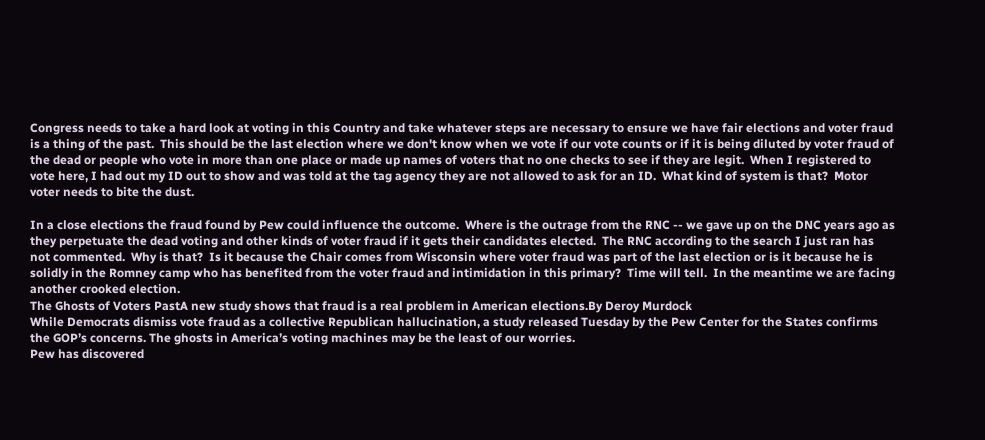Congress needs to take a hard look at voting in this Country and take whatever steps are necessary to ensure we have fair elections and voter fraud is a thing of the past.  This should be the last election where we don't know when we vote if our vote counts or if it is being diluted by voter fraud of the dead or people who vote in more than one place or made up names of voters that no one checks to see if they are legit.  When I registered to vote here, I had out my ID out to show and was told at the tag agency they are not allowed to ask for an ID.  What kind of system is that?  Motor voter needs to bite the dust.

In a close elections the fraud found by Pew could influence the outcome.  Where is the outrage from the RNC -- we gave up on the DNC years ago as they perpetuate the dead voting and other kinds of voter fraud if it gets their candidates elected.  The RNC according to the search I just ran has not commented.  Why is that?  Is it because the Chair comes from Wisconsin where voter fraud was part of the last election or is it because he is solidly in the Romney camp who has benefited from the voter fraud and intimidation in this primary?  Time will tell.  In the meantime we are facing another crooked election.
The Ghosts of Voters PastA new study shows that fraud is a real problem in American elections.By Deroy Murdock
While Democrats dismiss vote fraud as a collective Republican hallucination, a study released Tuesday by the Pew Center for the States confirms the GOP’s concerns. The ghosts in America’s voting machines may be the least of our worries.
Pew has discovered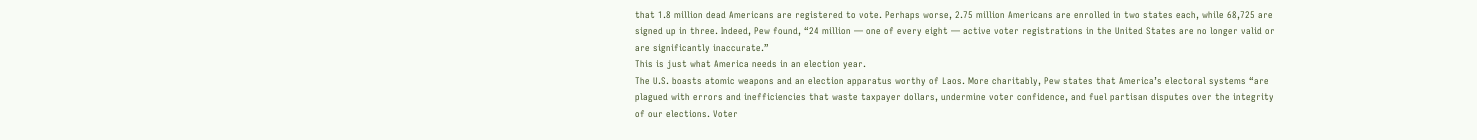that 1.8 million dead Americans are registered to vote. Perhaps worse, 2.75 million Americans are enrolled in two states each, while 68,725 are signed up in three. Indeed, Pew found, “24 million — one of every eight — active voter registrations in the United States are no longer valid or are significantly inaccurate.”
This is just what America needs in an election year.
The U.S. boasts atomic weapons and an election apparatus worthy of Laos. More charitably, Pew states that America’s electoral systems “are plagued with errors and inefficiencies that waste taxpayer dollars, undermine voter confidence, and fuel partisan disputes over the integrity of our elections. Voter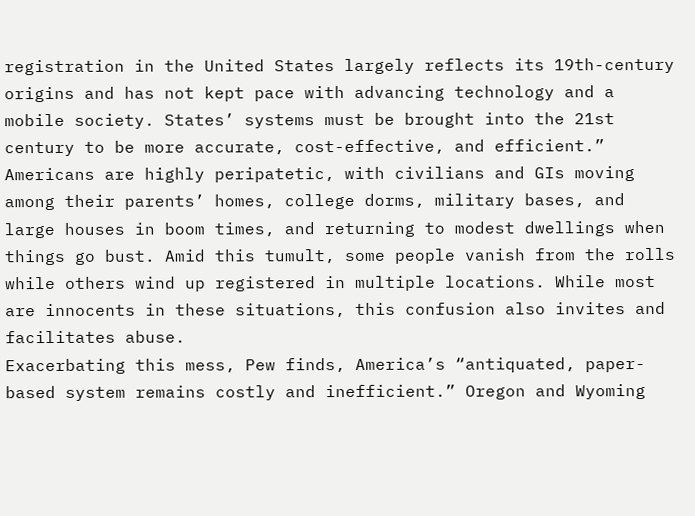registration in the United States largely reflects its 19th-century origins and has not kept pace with advancing technology and a mobile society. States’ systems must be brought into the 21st century to be more accurate, cost-effective, and efficient.”
Americans are highly peripatetic, with civilians and GIs moving among their parents’ homes, college dorms, military bases, and large houses in boom times, and returning to modest dwellings when things go bust. Amid this tumult, some people vanish from the rolls while others wind up registered in multiple locations. While most are innocents in these situations, this confusion also invites and facilitates abuse.
Exacerbating this mess, Pew finds, America’s “antiquated, paper-based system remains costly and inefficient.” Oregon and Wyoming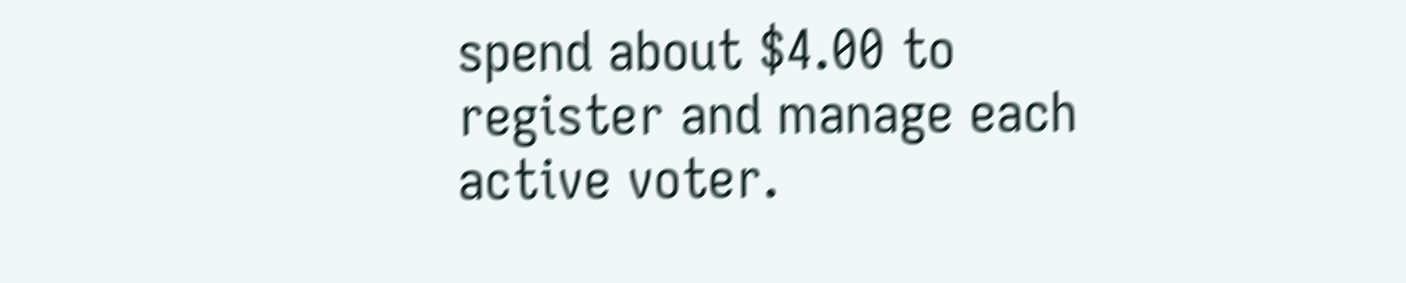spend about $4.00 to register and manage each active voter.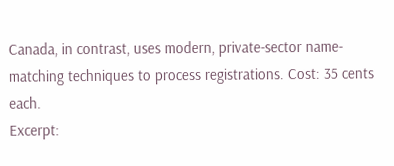Canada, in contrast, uses modern, private-sector name-matching techniques to process registrations. Cost: 35 cents each.
Excerpt: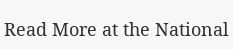Read More at the National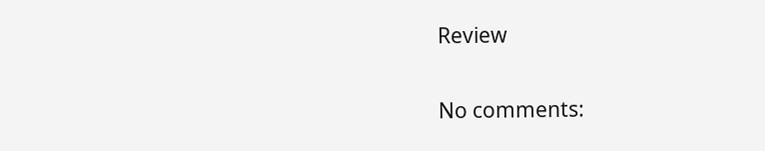Review

No comments: